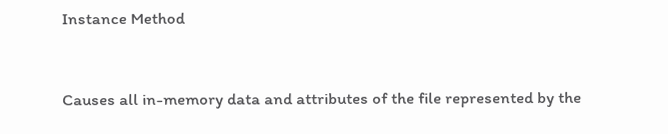Instance Method


Causes all in-memory data and attributes of the file represented by the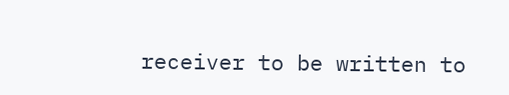receiver to be written to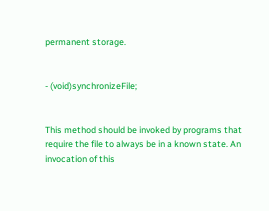permanent storage.


- (void)synchronizeFile;


This method should be invoked by programs that require the file to always be in a known state. An invocation of this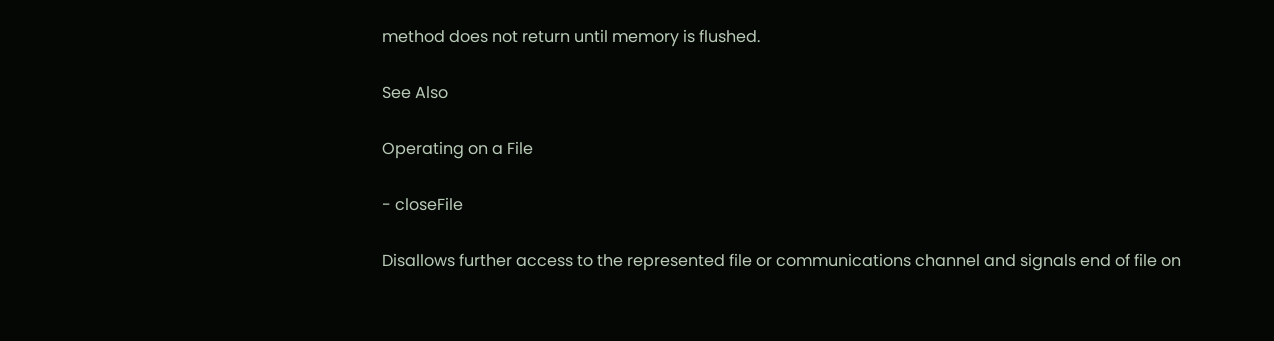method does not return until memory is flushed.

See Also

Operating on a File

- closeFile

Disallows further access to the represented file or communications channel and signals end of file on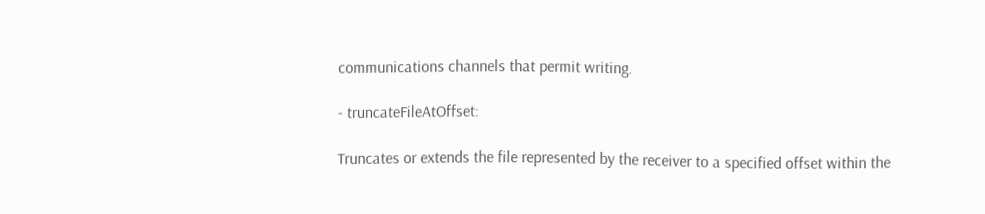communications channels that permit writing.

- truncateFileAtOffset:

Truncates or extends the file represented by the receiver to a specified offset within the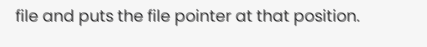file and puts the file pointer at that position.